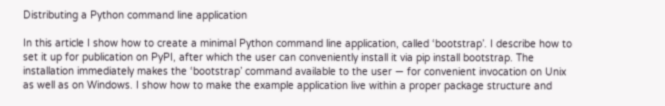Distributing a Python command line application

In this article I show how to create a minimal Python command line application, called ‘bootstrap’. I describe how to set it up for publication on PyPI, after which the user can conveniently install it via pip install bootstrap. The installation immediately makes the ‘bootstrap’ command available to the user — for convenient invocation on Unix as well as on Windows. I show how to make the example application live within a proper package structure and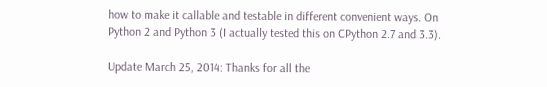how to make it callable and testable in different convenient ways. On Python 2 and Python 3 (I actually tested this on CPython 2.7 and 3.3).

Update March 25, 2014: Thanks for all the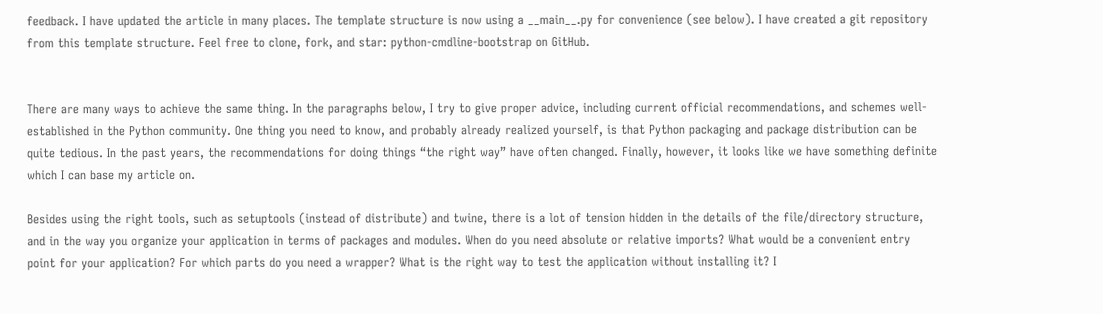feedback. I have updated the article in many places. The template structure is now using a __main__.py for convenience (see below). I have created a git repository from this template structure. Feel free to clone, fork, and star: python-cmdline-bootstrap on GitHub.


There are many ways to achieve the same thing. In the paragraphs below, I try to give proper advice, including current official recommendations, and schemes well-established in the Python community. One thing you need to know, and probably already realized yourself, is that Python packaging and package distribution can be quite tedious. In the past years, the recommendations for doing things “the right way” have often changed. Finally, however, it looks like we have something definite which I can base my article on.

Besides using the right tools, such as setuptools (instead of distribute) and twine, there is a lot of tension hidden in the details of the file/directory structure, and in the way you organize your application in terms of packages and modules. When do you need absolute or relative imports? What would be a convenient entry point for your application? For which parts do you need a wrapper? What is the right way to test the application without installing it? I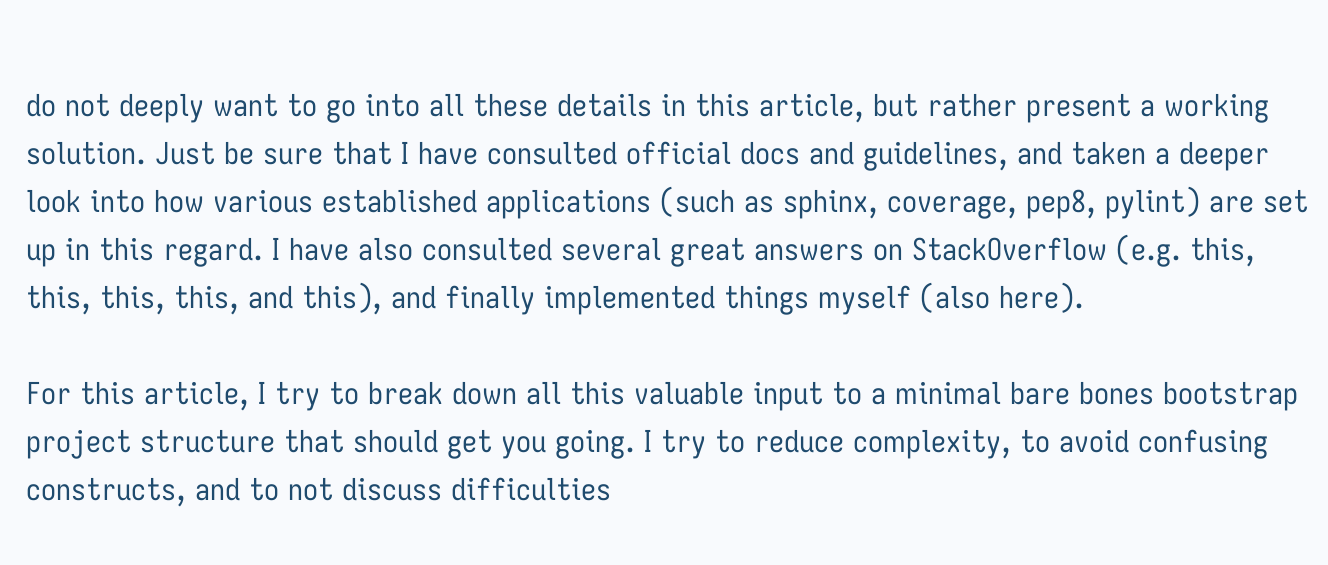do not deeply want to go into all these details in this article, but rather present a working solution. Just be sure that I have consulted official docs and guidelines, and taken a deeper look into how various established applications (such as sphinx, coverage, pep8, pylint) are set up in this regard. I have also consulted several great answers on StackOverflow (e.g. this, this, this, this, and this), and finally implemented things myself (also here).

For this article, I try to break down all this valuable input to a minimal bare bones bootstrap project structure that should get you going. I try to reduce complexity, to avoid confusing constructs, and to not discuss difficulties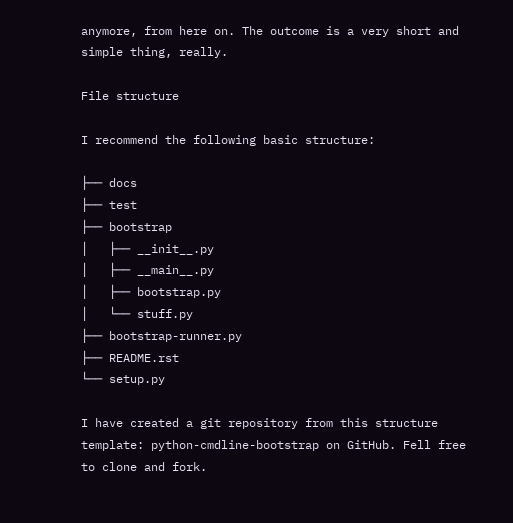anymore, from here on. The outcome is a very short and simple thing, really.

File structure

I recommend the following basic structure:

├── docs
├── test
├── bootstrap
│   ├── __init__.py
│   ├── __main__.py
│   ├── bootstrap.py
│   └── stuff.py
├── bootstrap-runner.py
├── README.rst
└── setup.py

I have created a git repository from this structure template: python-cmdline-bootstrap on GitHub. Fell free to clone and fork.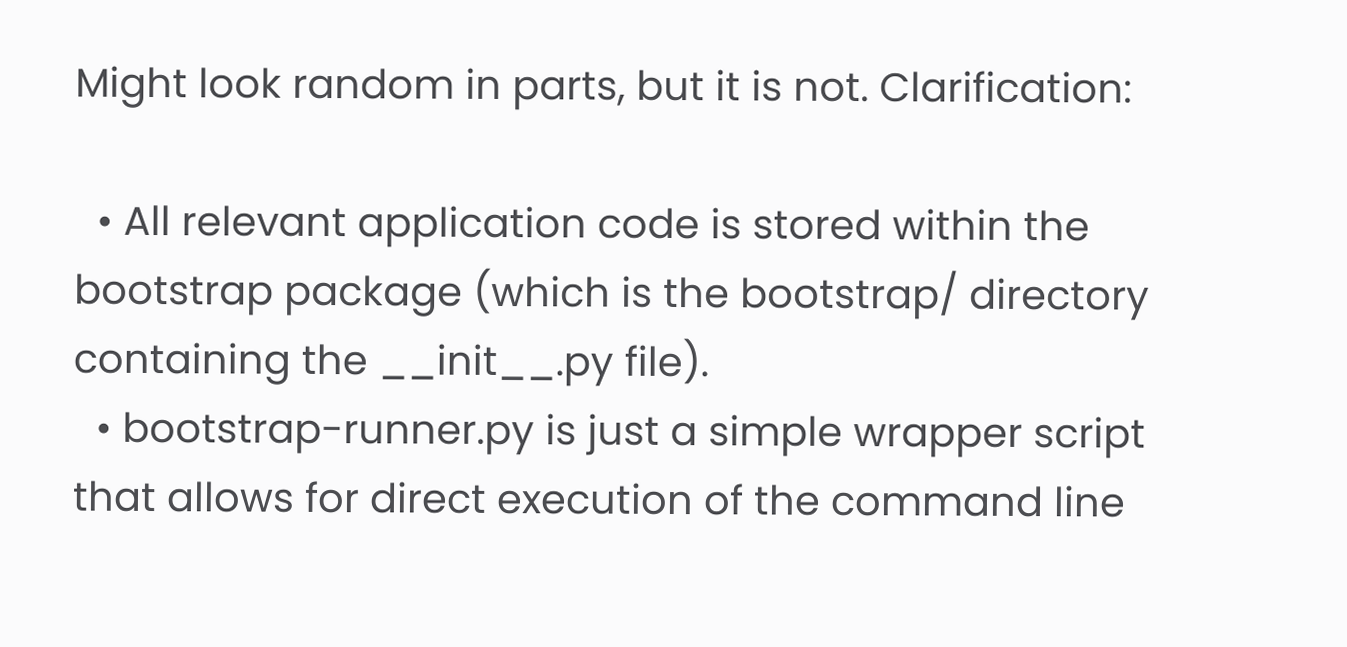Might look random in parts, but it is not. Clarification:

  • All relevant application code is stored within the bootstrap package (which is the bootstrap/ directory containing the __init__.py file).
  • bootstrap-runner.py is just a simple wrapper script that allows for direct execution of the command line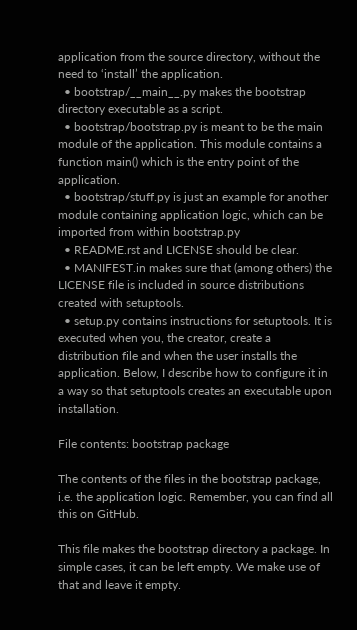application from the source directory, without the need to ‘install’ the application.
  • bootstrap/__main__.py makes the bootstrap directory executable as a script.
  • bootstrap/bootstrap.py is meant to be the main module of the application. This module contains a function main() which is the entry point of the application.
  • bootstrap/stuff.py is just an example for another module containing application logic, which can be imported from within bootstrap.py
  • README.rst and LICENSE should be clear.
  • MANIFEST.in makes sure that (among others) the LICENSE file is included in source distributions created with setuptools.
  • setup.py contains instructions for setuptools. It is executed when you, the creator, create a distribution file and when the user installs the application. Below, I describe how to configure it in a way so that setuptools creates an executable upon installation.

File contents: bootstrap package

The contents of the files in the bootstrap package, i.e. the application logic. Remember, you can find all this on GitHub.

This file makes the bootstrap directory a package. In simple cases, it can be left empty. We make use of that and leave it empty.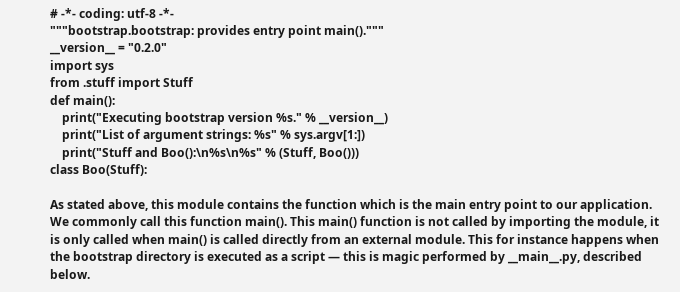# -*- coding: utf-8 -*-
"""bootstrap.bootstrap: provides entry point main()."""
__version__ = "0.2.0"
import sys
from .stuff import Stuff
def main():
    print("Executing bootstrap version %s." % __version__)
    print("List of argument strings: %s" % sys.argv[1:])
    print("Stuff and Boo():\n%s\n%s" % (Stuff, Boo()))
class Boo(Stuff):

As stated above, this module contains the function which is the main entry point to our application. We commonly call this function main(). This main() function is not called by importing the module, it is only called when main() is called directly from an external module. This for instance happens when the bootstrap directory is executed as a script — this is magic performed by __main__.py, described below.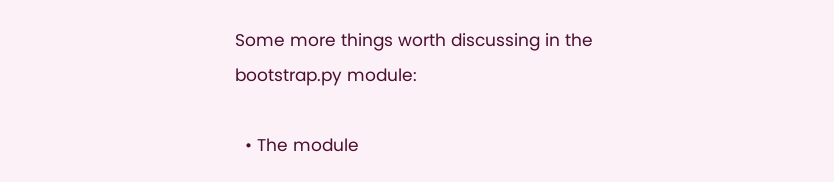Some more things worth discussing in the bootstrap.py module:

  • The module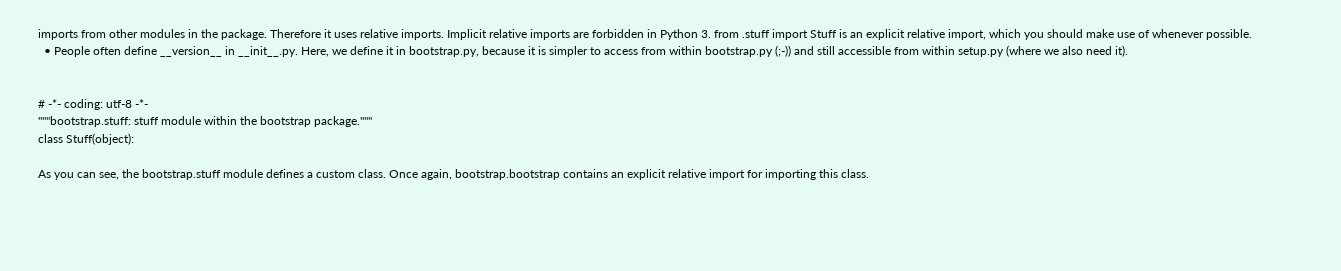imports from other modules in the package. Therefore it uses relative imports. Implicit relative imports are forbidden in Python 3. from .stuff import Stuff is an explicit relative import, which you should make use of whenever possible.
  • People often define __version__ in __init__.py. Here, we define it in bootstrap.py, because it is simpler to access from within bootstrap.py (;-)) and still accessible from within setup.py (where we also need it).


# -*- coding: utf-8 -*-
"""bootstrap.stuff: stuff module within the bootstrap package."""
class Stuff(object):

As you can see, the bootstrap.stuff module defines a custom class. Once again, bootstrap.bootstrap contains an explicit relative import for importing this class.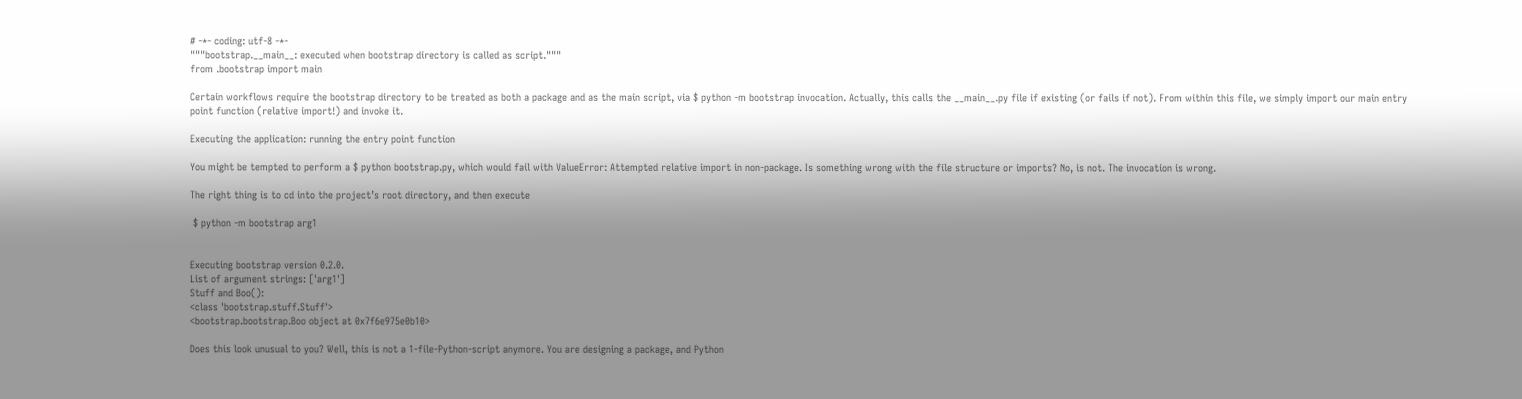# -*- coding: utf-8 -*-
"""bootstrap.__main__: executed when bootstrap directory is called as script."""
from .bootstrap import main

Certain workflows require the bootstrap directory to be treated as both a package and as the main script, via $ python -m bootstrap invocation. Actually, this calls the __main__.py file if existing (or fails if not). From within this file, we simply import our main entry point function (relative import!) and invoke it.

Executing the application: running the entry point function

You might be tempted to perform a $ python bootstrap.py, which would fail with ValueError: Attempted relative import in non-package. Is something wrong with the file structure or imports? No, is not. The invocation is wrong.

The right thing is to cd into the project’s root directory, and then execute

 $ python -m bootstrap arg1


Executing bootstrap version 0.2.0.
List of argument strings: ['arg1']
Stuff and Boo():
<class 'bootstrap.stuff.Stuff'>
<bootstrap.bootstrap.Boo object at 0x7f6e975e0b10>

Does this look unusual to you? Well, this is not a 1-file-Python-script anymore. You are designing a package, and Python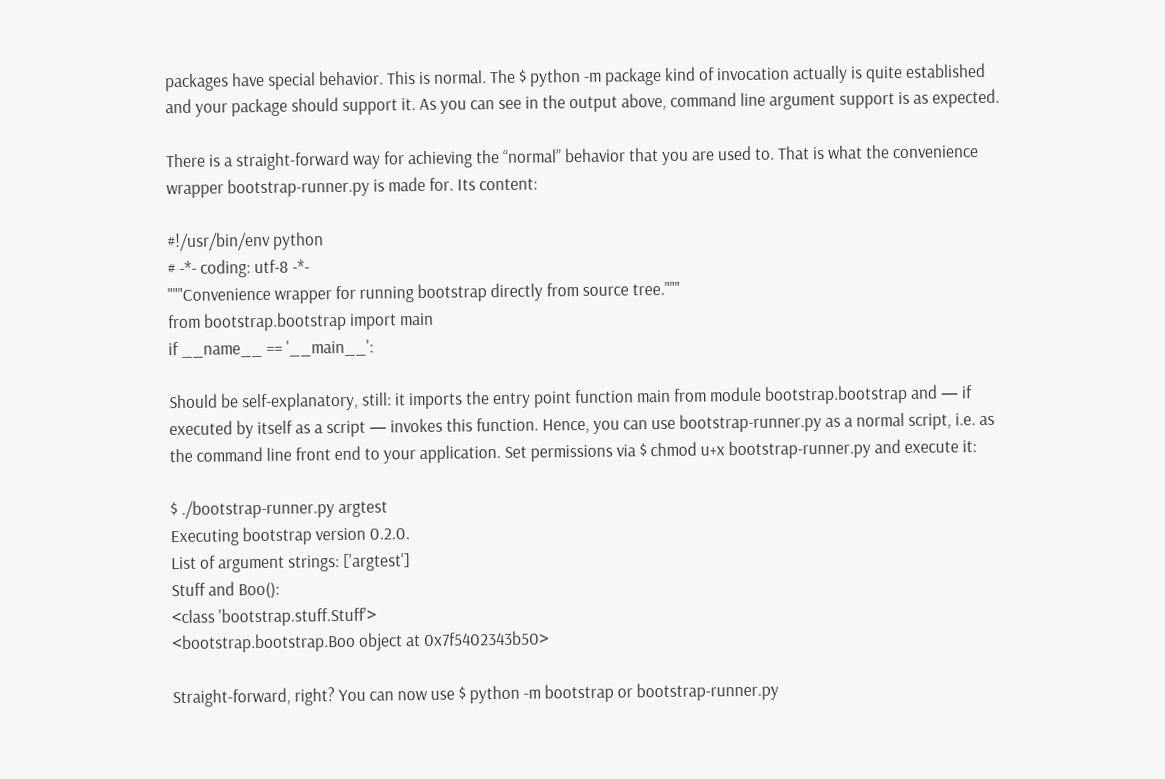packages have special behavior. This is normal. The $ python -m package kind of invocation actually is quite established and your package should support it. As you can see in the output above, command line argument support is as expected.

There is a straight-forward way for achieving the “normal” behavior that you are used to. That is what the convenience wrapper bootstrap-runner.py is made for. Its content:

#!/usr/bin/env python
# -*- coding: utf-8 -*-
"""Convenience wrapper for running bootstrap directly from source tree."""
from bootstrap.bootstrap import main
if __name__ == '__main__':

Should be self-explanatory, still: it imports the entry point function main from module bootstrap.bootstrap and — if executed by itself as a script — invokes this function. Hence, you can use bootstrap-runner.py as a normal script, i.e. as the command line front end to your application. Set permissions via $ chmod u+x bootstrap-runner.py and execute it:

$ ./bootstrap-runner.py argtest
Executing bootstrap version 0.2.0.
List of argument strings: ['argtest']
Stuff and Boo():
<class 'bootstrap.stuff.Stuff'>
<bootstrap.bootstrap.Boo object at 0x7f5402343b50>

Straight-forward, right? You can now use $ python -m bootstrap or bootstrap-runner.py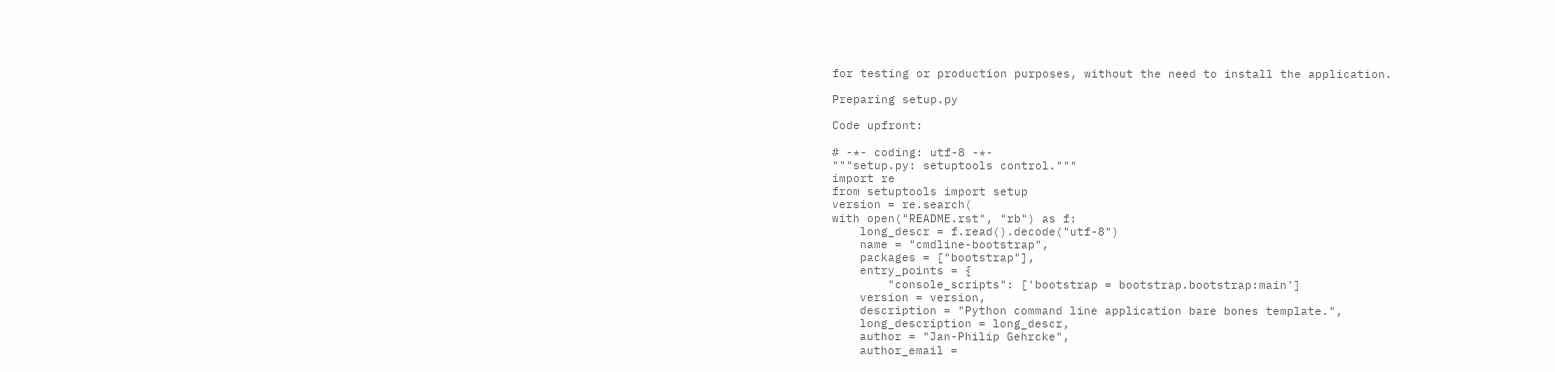for testing or production purposes, without the need to install the application.

Preparing setup.py

Code upfront:

# -*- coding: utf-8 -*-
"""setup.py: setuptools control."""
import re
from setuptools import setup
version = re.search(
with open("README.rst", "rb") as f:
    long_descr = f.read().decode("utf-8")
    name = "cmdline-bootstrap",
    packages = ["bootstrap"],
    entry_points = {
        "console_scripts": ['bootstrap = bootstrap.bootstrap:main']
    version = version,
    description = "Python command line application bare bones template.",
    long_description = long_descr,
    author = "Jan-Philip Gehrcke",
    author_email =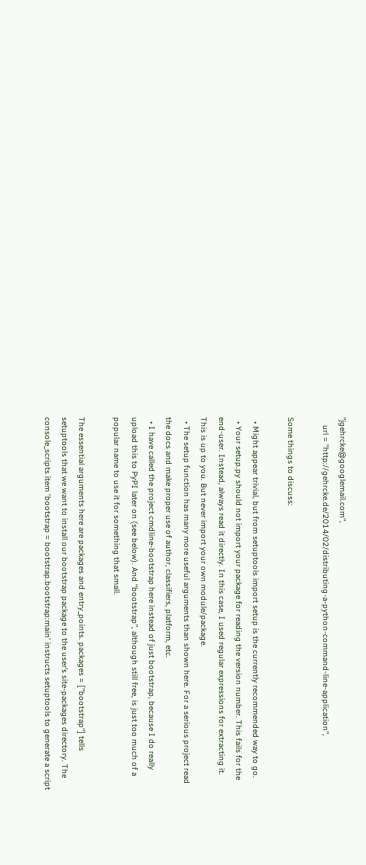"jgehrcke@googlemail.com",
    url = "http://gehrcke.de/2014/02/distributing-a-python-command-line-application",

Some things to discuss:

  • Might appear trivial, but from setuptools import setup is the currently recommended way to go.
  • Your setup.py should not import your package for reading the version number. This fails for the end-user. Instead, always read it directly. In this case, I used regular expressions for extracting it. This is up to you. But never import your own module/package.
  • The setup function has many more useful arguments than shown here. For a serious project read the docs and make proper use of author, classifiers, platform, etc.
  • I have called the project cmdline-bootstrap here instead of just bootstrap, because I do really upload this to PyPI later on (see below). And “bootstrap”, although still free, is just too much of a popular name to use it for something that small.

The essential arguments here are packages and entry_points. packages = ["bootstrap"] tells setuptools that we want to install our bootstrap package to the user’s site-packages directory. The console_scripts item 'bootstrap = bootstrap.bootstrap:main' instructs setuptools to generate a script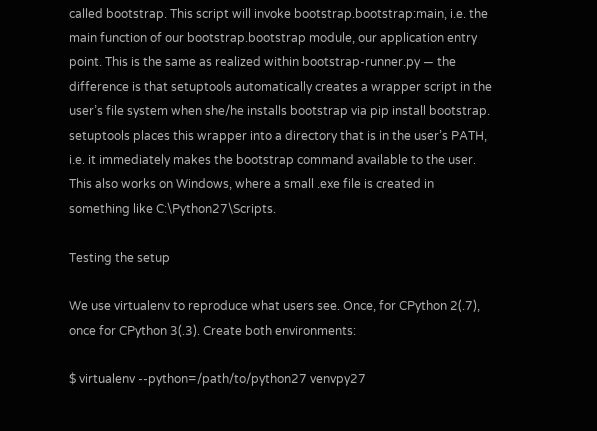called bootstrap. This script will invoke bootstrap.bootstrap:main, i.e. the main function of our bootstrap.bootstrap module, our application entry point. This is the same as realized within bootstrap-runner.py — the difference is that setuptools automatically creates a wrapper script in the user’s file system when she/he installs bootstrap via pip install bootstrap. setuptools places this wrapper into a directory that is in the user’s PATH, i.e. it immediately makes the bootstrap command available to the user. This also works on Windows, where a small .exe file is created in something like C:\Python27\Scripts.

Testing the setup

We use virtualenv to reproduce what users see. Once, for CPython 2(.7), once for CPython 3(.3). Create both environments:

$ virtualenv --python=/path/to/python27 venvpy27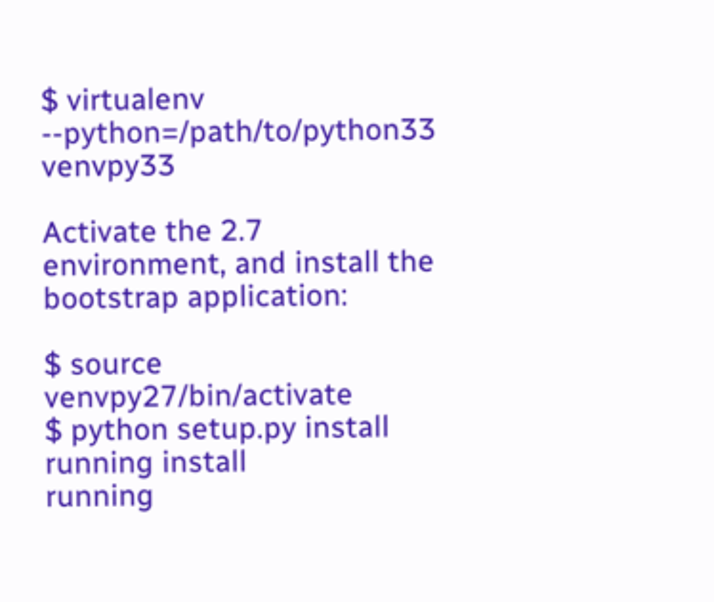$ virtualenv --python=/path/to/python33 venvpy33

Activate the 2.7 environment, and install the bootstrap application:

$ source venvpy27/bin/activate
$ python setup.py install
running install
running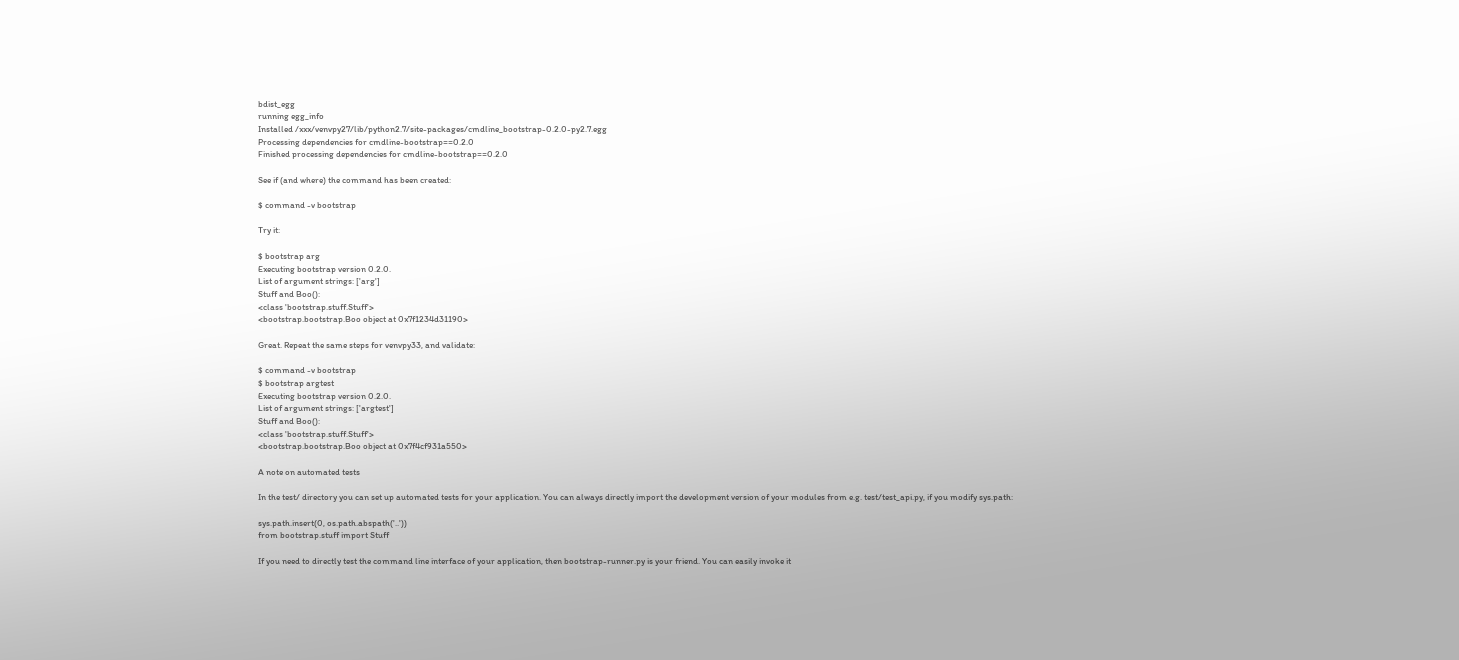bdist_egg
running egg_info
Installed /xxx/venvpy27/lib/python2.7/site-packages/cmdline_bootstrap-0.2.0-py2.7.egg
Processing dependencies for cmdline-bootstrap==0.2.0
Finished processing dependencies for cmdline-bootstrap==0.2.0

See if (and where) the command has been created:

$ command -v bootstrap

Try it:

$ bootstrap arg
Executing bootstrap version 0.2.0.
List of argument strings: ['arg']
Stuff and Boo():
<class 'bootstrap.stuff.Stuff'>
<bootstrap.bootstrap.Boo object at 0x7f1234d31190>

Great. Repeat the same steps for venvpy33, and validate:

$ command -v bootstrap
$ bootstrap argtest
Executing bootstrap version 0.2.0.
List of argument strings: ['argtest']
Stuff and Boo():
<class 'bootstrap.stuff.Stuff'>
<bootstrap.bootstrap.Boo object at 0x7f4cf931a550>

A note on automated tests

In the test/ directory you can set up automated tests for your application. You can always directly import the development version of your modules from e.g. test/test_api.py, if you modify sys.path:

sys.path.insert(0, os.path.abspath('..'))
from bootstrap.stuff import Stuff

If you need to directly test the command line interface of your application, then bootstrap-runner.py is your friend. You can easily invoke it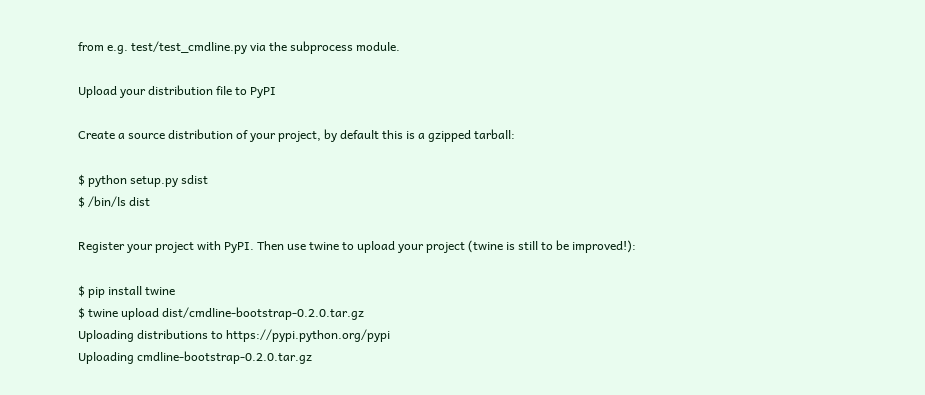from e.g. test/test_cmdline.py via the subprocess module.

Upload your distribution file to PyPI

Create a source distribution of your project, by default this is a gzipped tarball:

$ python setup.py sdist
$ /bin/ls dist

Register your project with PyPI. Then use twine to upload your project (twine is still to be improved!):

$ pip install twine
$ twine upload dist/cmdline-bootstrap-0.2.0.tar.gz
Uploading distributions to https://pypi.python.org/pypi
Uploading cmdline-bootstrap-0.2.0.tar.gz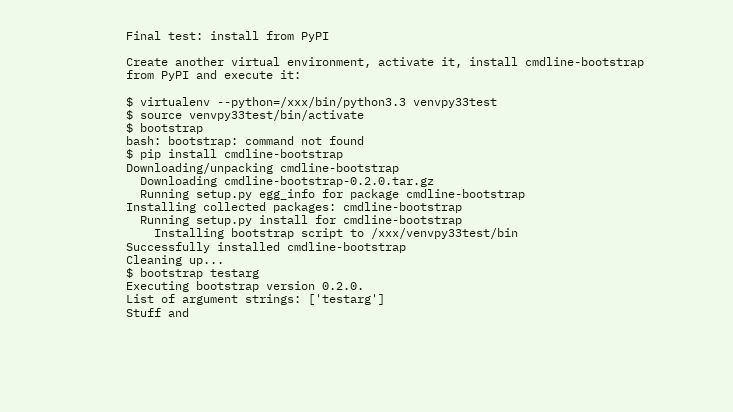Final test: install from PyPI

Create another virtual environment, activate it, install cmdline-bootstrap from PyPI and execute it:

$ virtualenv --python=/xxx/bin/python3.3 venvpy33test
$ source venvpy33test/bin/activate
$ bootstrap
bash: bootstrap: command not found
$ pip install cmdline-bootstrap
Downloading/unpacking cmdline-bootstrap
  Downloading cmdline-bootstrap-0.2.0.tar.gz
  Running setup.py egg_info for package cmdline-bootstrap
Installing collected packages: cmdline-bootstrap
  Running setup.py install for cmdline-bootstrap
    Installing bootstrap script to /xxx/venvpy33test/bin
Successfully installed cmdline-bootstrap
Cleaning up...
$ bootstrap testarg
Executing bootstrap version 0.2.0.
List of argument strings: ['testarg']
Stuff and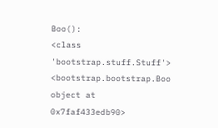Boo():
<class 'bootstrap.stuff.Stuff'>
<bootstrap.bootstrap.Boo object at 0x7faf433edb90>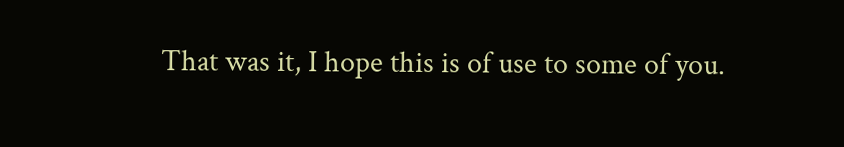That was it, I hope this is of use to some of you.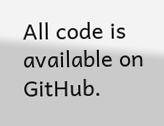All code is available on GitHub.